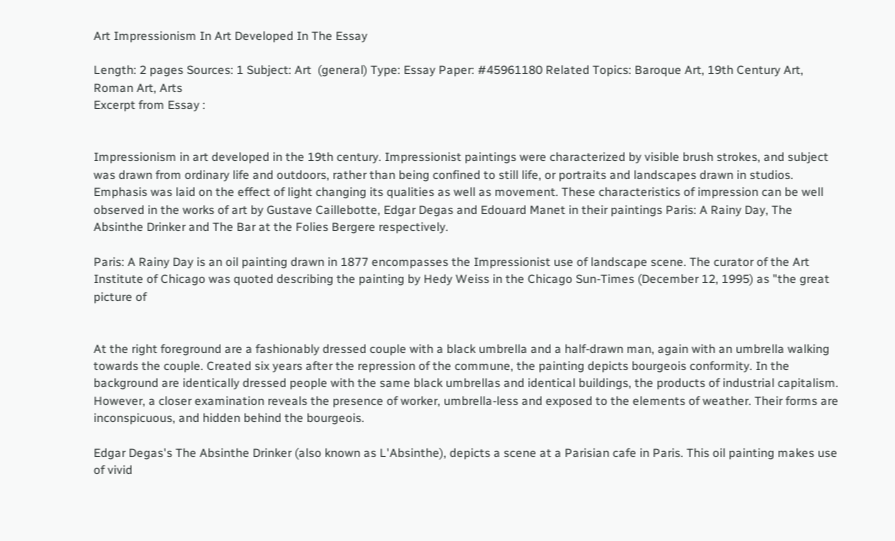Art Impressionism In Art Developed In The Essay

Length: 2 pages Sources: 1 Subject: Art  (general) Type: Essay Paper: #45961180 Related Topics: Baroque Art, 19th Century Art, Roman Art, Arts
Excerpt from Essay :


Impressionism in art developed in the 19th century. Impressionist paintings were characterized by visible brush strokes, and subject was drawn from ordinary life and outdoors, rather than being confined to still life, or portraits and landscapes drawn in studios. Emphasis was laid on the effect of light changing its qualities as well as movement. These characteristics of impression can be well observed in the works of art by Gustave Caillebotte, Edgar Degas and Edouard Manet in their paintings Paris: A Rainy Day, The Absinthe Drinker and The Bar at the Folies Bergere respectively.

Paris: A Rainy Day is an oil painting drawn in 1877 encompasses the Impressionist use of landscape scene. The curator of the Art Institute of Chicago was quoted describing the painting by Hedy Weiss in the Chicago Sun-Times (December 12, 1995) as "the great picture of


At the right foreground are a fashionably dressed couple with a black umbrella and a half-drawn man, again with an umbrella walking towards the couple. Created six years after the repression of the commune, the painting depicts bourgeois conformity. In the background are identically dressed people with the same black umbrellas and identical buildings, the products of industrial capitalism. However, a closer examination reveals the presence of worker, umbrella-less and exposed to the elements of weather. Their forms are inconspicuous, and hidden behind the bourgeois.

Edgar Degas's The Absinthe Drinker (also known as L'Absinthe), depicts a scene at a Parisian cafe in Paris. This oil painting makes use of vivid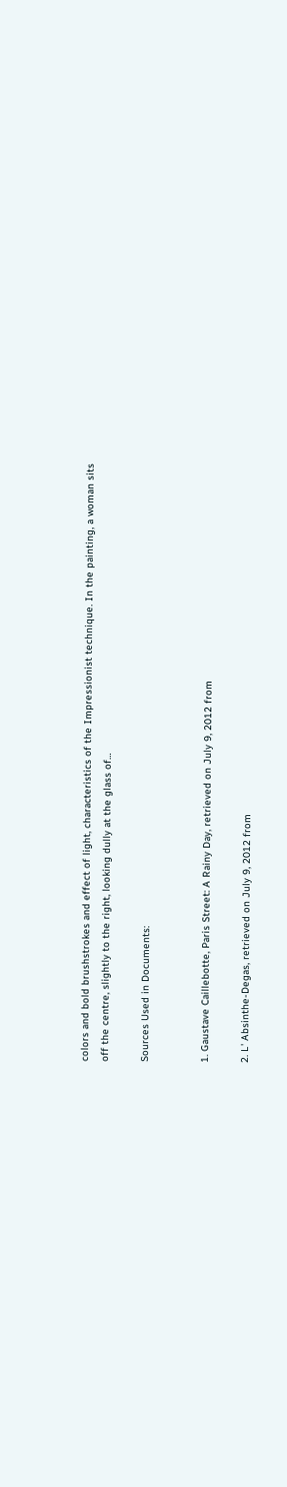colors and bold brushstrokes and effect of light, characteristics of the Impressionist technique. In the painting, a woman sits off the centre, slightly to the right, looking dully at the glass of…

Sources Used in Documents:


1. Gaustave Caillebotte, Paris Street: A Rainy Day, retrieved on July 9, 2012 from

2. L' Absinthe-Degas, retrieved on July 9, 2012 from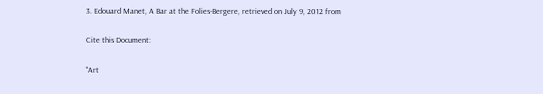3. Edouard Manet, A Bar at the Folies-Bergere, retrieved on July 9, 2012 from

Cite this Document:

"Art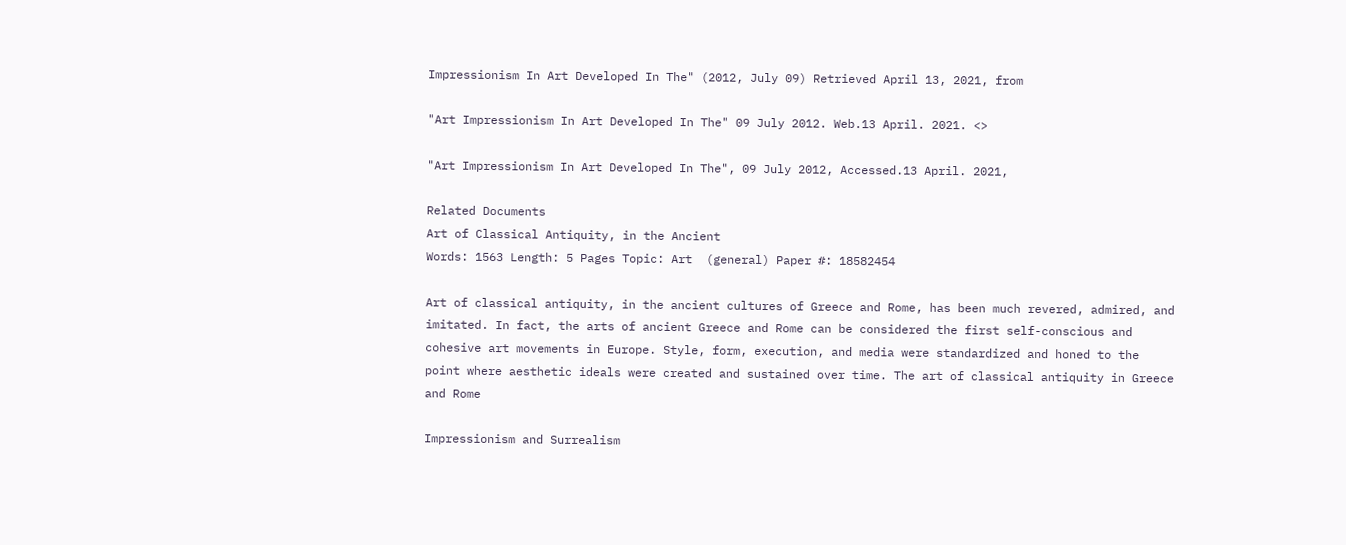Impressionism In Art Developed In The" (2012, July 09) Retrieved April 13, 2021, from

"Art Impressionism In Art Developed In The" 09 July 2012. Web.13 April. 2021. <>

"Art Impressionism In Art Developed In The", 09 July 2012, Accessed.13 April. 2021,

Related Documents
Art of Classical Antiquity, in the Ancient
Words: 1563 Length: 5 Pages Topic: Art  (general) Paper #: 18582454

Art of classical antiquity, in the ancient cultures of Greece and Rome, has been much revered, admired, and imitated. In fact, the arts of ancient Greece and Rome can be considered the first self-conscious and cohesive art movements in Europe. Style, form, execution, and media were standardized and honed to the point where aesthetic ideals were created and sustained over time. The art of classical antiquity in Greece and Rome

Impressionism and Surrealism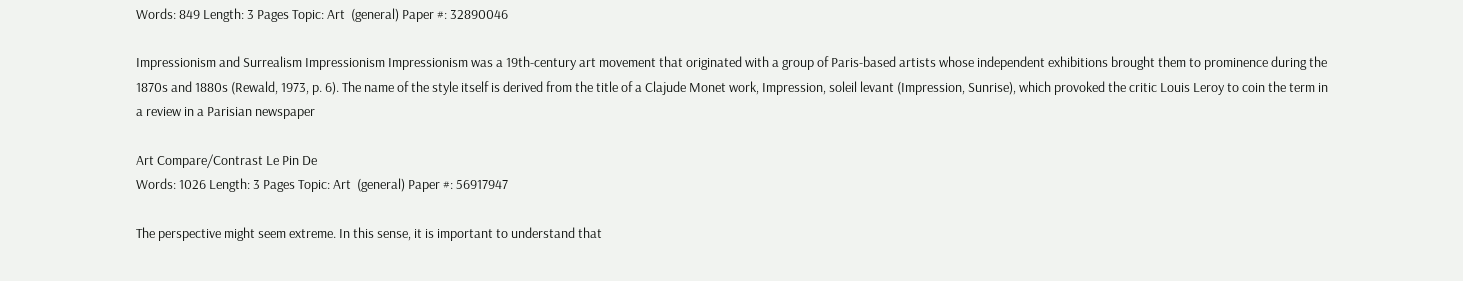Words: 849 Length: 3 Pages Topic: Art  (general) Paper #: 32890046

Impressionism and Surrealism Impressionism Impressionism was a 19th-century art movement that originated with a group of Paris-based artists whose independent exhibitions brought them to prominence during the 1870s and 1880s (Rewald, 1973, p. 6). The name of the style itself is derived from the title of a Clajude Monet work, Impression, soleil levant (Impression, Sunrise), which provoked the critic Louis Leroy to coin the term in a review in a Parisian newspaper

Art Compare/Contrast Le Pin De
Words: 1026 Length: 3 Pages Topic: Art  (general) Paper #: 56917947

The perspective might seem extreme. In this sense, it is important to understand that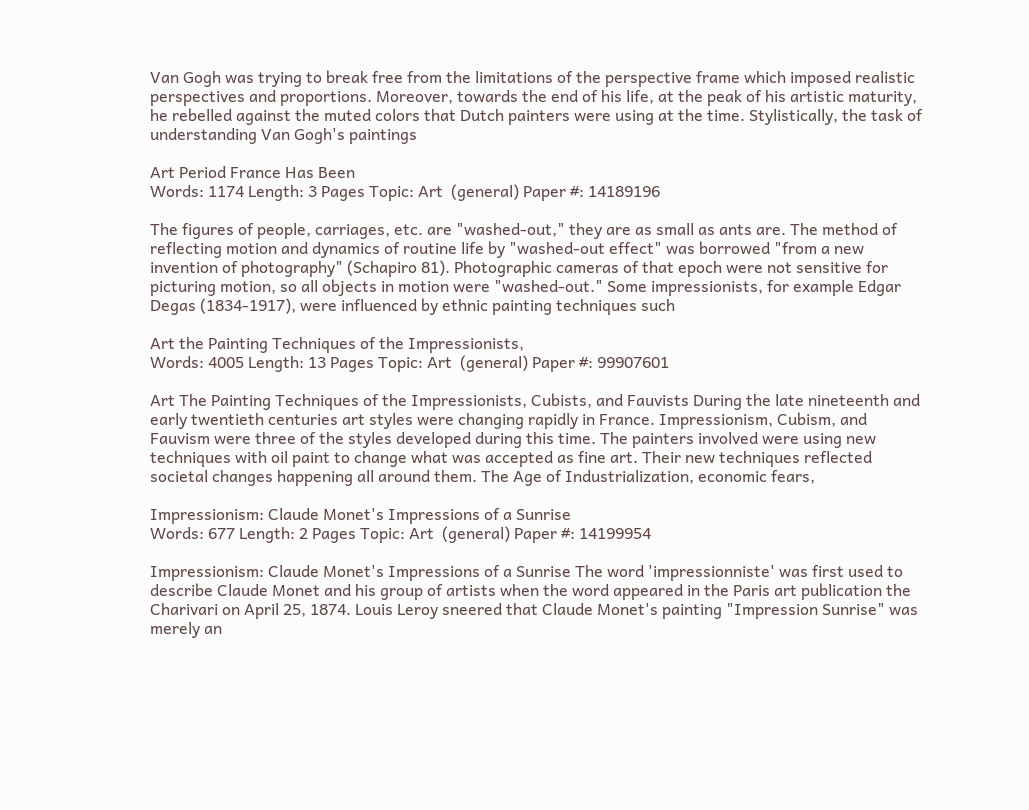Van Gogh was trying to break free from the limitations of the perspective frame which imposed realistic perspectives and proportions. Moreover, towards the end of his life, at the peak of his artistic maturity, he rebelled against the muted colors that Dutch painters were using at the time. Stylistically, the task of understanding Van Gogh's paintings

Art Period France Has Been
Words: 1174 Length: 3 Pages Topic: Art  (general) Paper #: 14189196

The figures of people, carriages, etc. are "washed-out," they are as small as ants are. The method of reflecting motion and dynamics of routine life by "washed-out effect" was borrowed "from a new invention of photography" (Schapiro 81). Photographic cameras of that epoch were not sensitive for picturing motion, so all objects in motion were "washed-out." Some impressionists, for example Edgar Degas (1834-1917), were influenced by ethnic painting techniques such

Art the Painting Techniques of the Impressionists,
Words: 4005 Length: 13 Pages Topic: Art  (general) Paper #: 99907601

Art The Painting Techniques of the Impressionists, Cubists, and Fauvists During the late nineteenth and early twentieth centuries art styles were changing rapidly in France. Impressionism, Cubism, and Fauvism were three of the styles developed during this time. The painters involved were using new techniques with oil paint to change what was accepted as fine art. Their new techniques reflected societal changes happening all around them. The Age of Industrialization, economic fears,

Impressionism: Claude Monet's Impressions of a Sunrise
Words: 677 Length: 2 Pages Topic: Art  (general) Paper #: 14199954

Impressionism: Claude Monet's Impressions of a Sunrise The word 'impressionniste' was first used to describe Claude Monet and his group of artists when the word appeared in the Paris art publication the Charivari on April 25, 1874. Louis Leroy sneered that Claude Monet's painting "Impression Sunrise" was merely an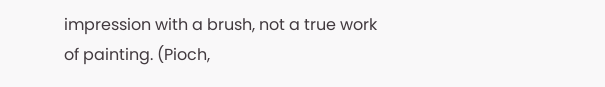impression with a brush, not a true work of painting. (Pioch,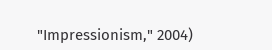"Impressionism," 2004)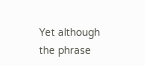Yet although the phrase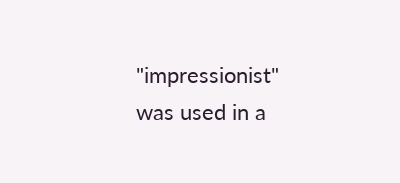"impressionist" was used in a